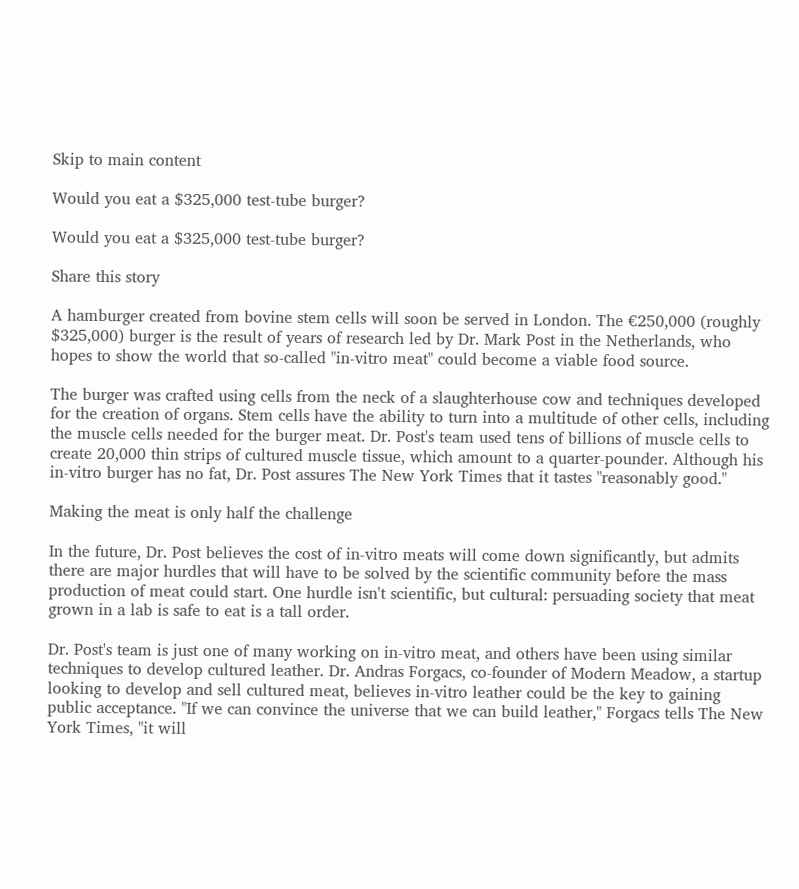Skip to main content

Would you eat a $325,000 test-tube burger?

Would you eat a $325,000 test-tube burger?

Share this story

A hamburger created from bovine stem cells will soon be served in London. The €250,000 (roughly $325,000) burger is the result of years of research led by Dr. Mark Post in the Netherlands, who hopes to show the world that so-called "in-vitro meat" could become a viable food source.

The burger was crafted using cells from the neck of a slaughterhouse cow and techniques developed for the creation of organs. Stem cells have the ability to turn into a multitude of other cells, including the muscle cells needed for the burger meat. Dr. Post's team used tens of billions of muscle cells to create 20,000 thin strips of cultured muscle tissue, which amount to a quarter-pounder. Although his in-vitro burger has no fat, Dr. Post assures The New York Times that it tastes "reasonably good."

Making the meat is only half the challenge

In the future, Dr. Post believes the cost of in-vitro meats will come down significantly, but admits there are major hurdles that will have to be solved by the scientific community before the mass production of meat could start. One hurdle isn't scientific, but cultural: persuading society that meat grown in a lab is safe to eat is a tall order.

Dr. Post's team is just one of many working on in-vitro meat, and others have been using similar techniques to develop cultured leather. Dr. Andras Forgacs, co-founder of Modern Meadow, a startup looking to develop and sell cultured meat, believes in-vitro leather could be the key to gaining public acceptance. "If we can convince the universe that we can build leather," Forgacs tells The New York Times, "it will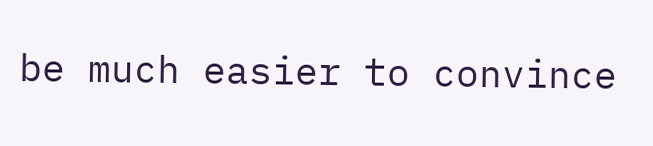be much easier to convince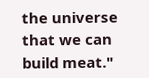the universe that we can build meat."